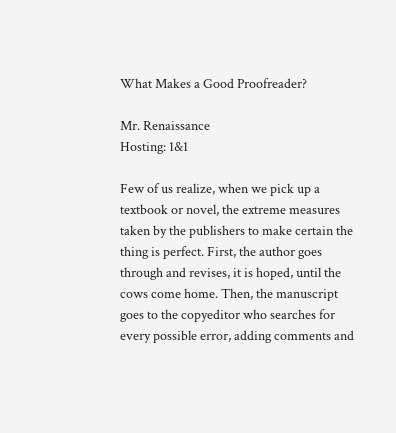What Makes a Good Proofreader?

Mr. Renaissance
Hosting: 1&1

Few of us realize, when we pick up a textbook or novel, the extreme measures taken by the publishers to make certain the thing is perfect. First, the author goes through and revises, it is hoped, until the cows come home. Then, the manuscript goes to the copyeditor who searches for every possible error, adding comments and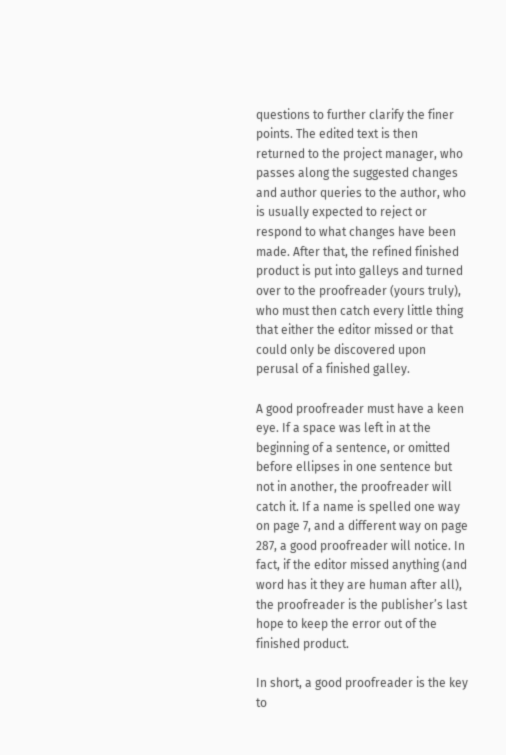questions to further clarify the finer points. The edited text is then returned to the project manager, who passes along the suggested changes and author queries to the author, who is usually expected to reject or respond to what changes have been made. After that, the refined finished product is put into galleys and turned over to the proofreader (yours truly), who must then catch every little thing that either the editor missed or that could only be discovered upon perusal of a finished galley.

A good proofreader must have a keen eye. If a space was left in at the beginning of a sentence, or omitted before ellipses in one sentence but not in another, the proofreader will catch it. If a name is spelled one way on page 7, and a different way on page 287, a good proofreader will notice. In fact, if the editor missed anything (and word has it they are human after all), the proofreader is the publisher’s last hope to keep the error out of the finished product.

In short, a good proofreader is the key to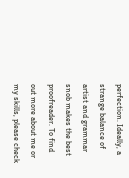perfection. Ideally, a strange balance of artist and grammar snob makes the best proofreader. To find out more about me or my skills, please check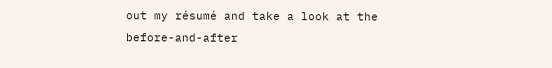out my résumé and take a look at the before-and-after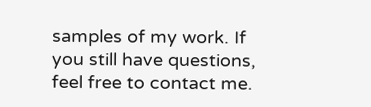samples of my work. If you still have questions, feel free to contact me.